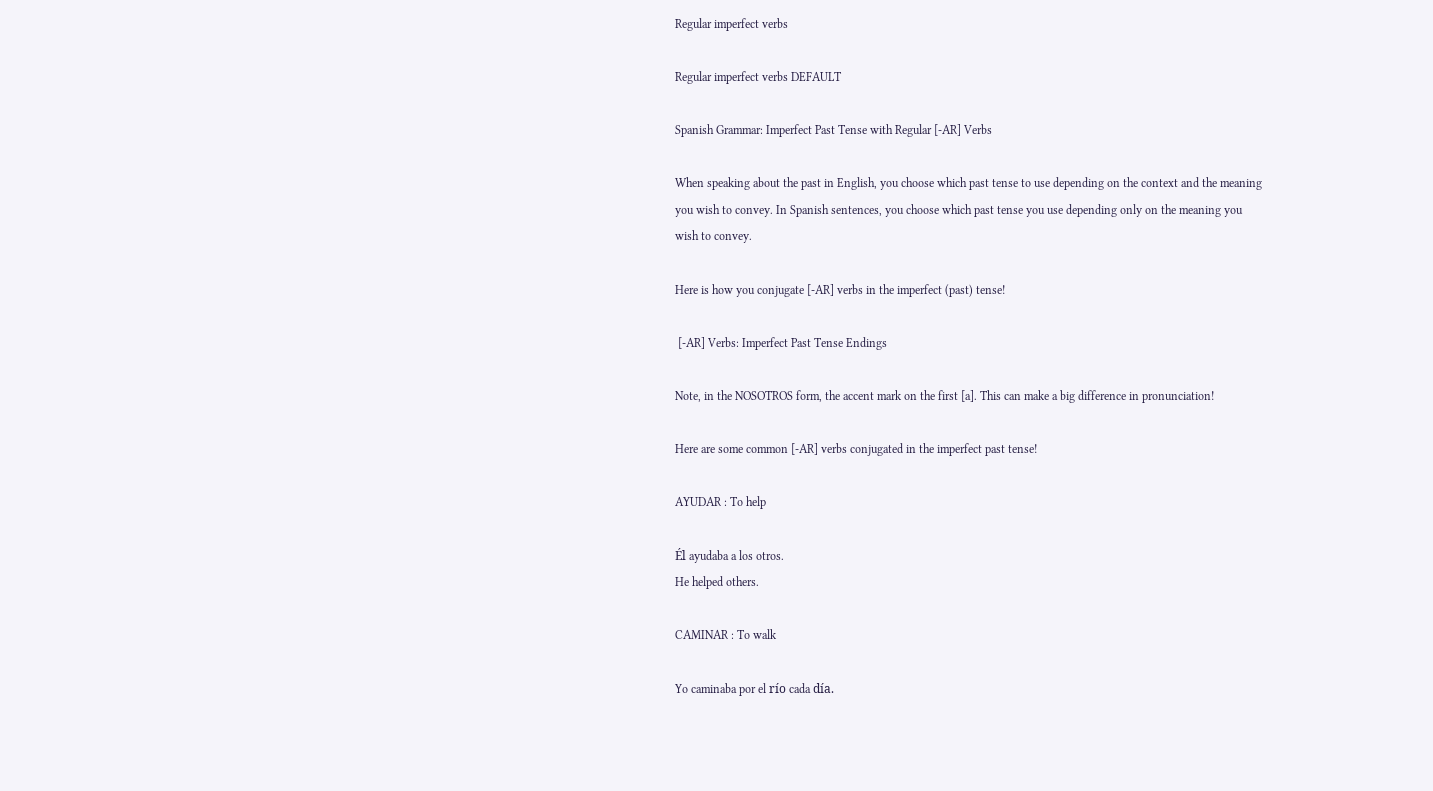Regular imperfect verbs

Regular imperfect verbs DEFAULT

Spanish Grammar: Imperfect Past Tense with Regular [-AR] Verbs

When speaking about the past in English, you choose which past tense to use depending on the context and the meaning you wish to convey. In Spanish sentences, you choose which past tense you use depending only on the meaning you wish to convey.

Here is how you conjugate [-AR] verbs in the imperfect (past) tense!

 [-AR] Verbs: Imperfect Past Tense Endings

Note, in the NOSOTROS form, the accent mark on the first [a]. This can make a big difference in pronunciation!

Here are some common [-AR] verbs conjugated in the imperfect past tense!

AYUDAR : To help

Él ayudaba a los otros.
He helped others.

CAMINAR : To walk

Yo caminaba por el río cada día.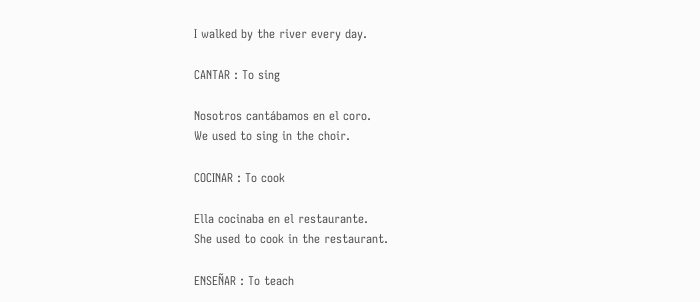I walked by the river every day.

CANTAR : To sing

Nosotros cantábamos en el coro.
We used to sing in the choir.

COCINAR : To cook

Ella cocinaba en el restaurante.
She used to cook in the restaurant.

ENSEÑAR : To teach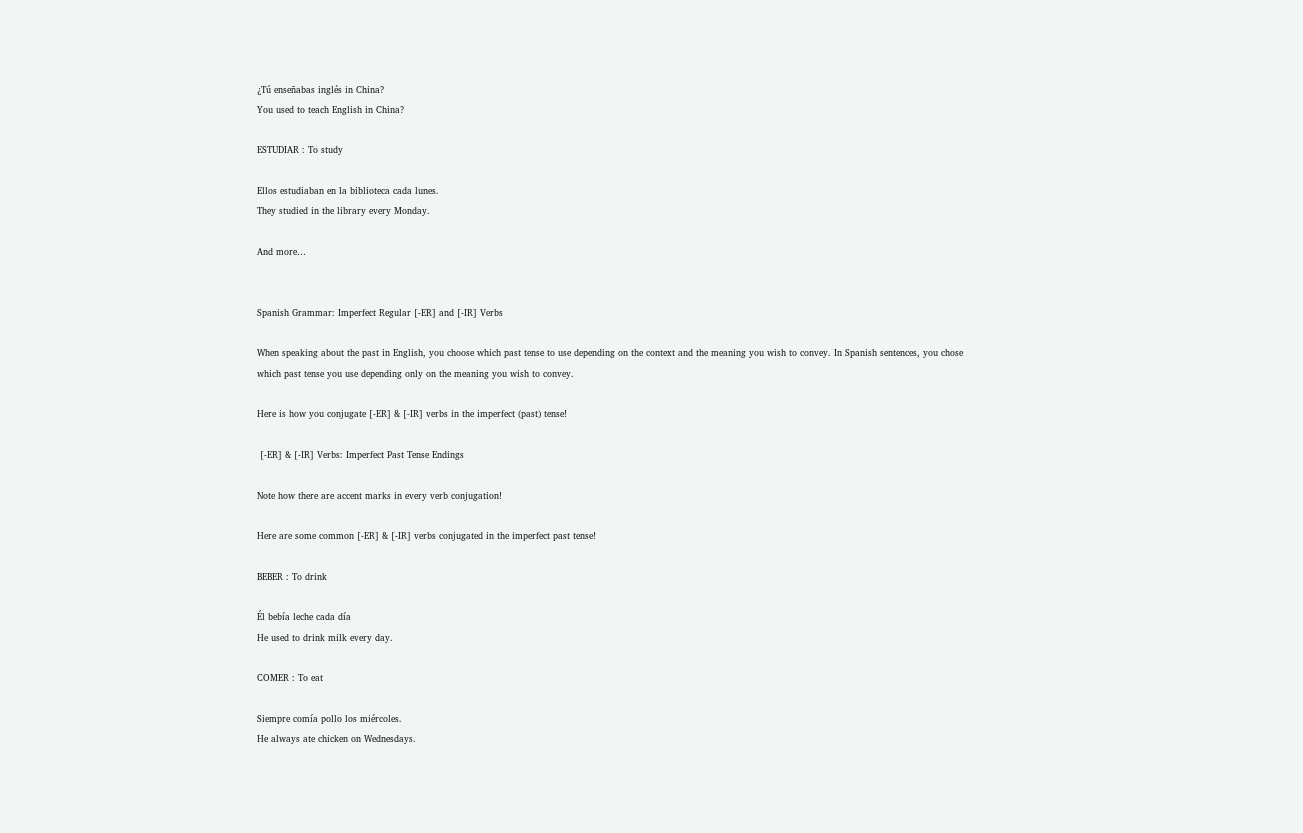¿Tú enseñabas inglés in China?
You used to teach English in China?

ESTUDIAR : To study

Ellos estudiaban en la biblioteca cada lunes.
They studied in the library every Monday.

And more…


Spanish Grammar: Imperfect Regular [-ER] and [-IR] Verbs

When speaking about the past in English, you choose which past tense to use depending on the context and the meaning you wish to convey. In Spanish sentences, you chose which past tense you use depending only on the meaning you wish to convey.

Here is how you conjugate [-ER] & [-IR] verbs in the imperfect (past) tense!

 [-ER] & [-IR] Verbs: Imperfect Past Tense Endings

Note how there are accent marks in every verb conjugation!

Here are some common [-ER] & [-IR] verbs conjugated in the imperfect past tense!

BEBER : To drink

Él bebía leche cada día
He used to drink milk every day.

COMER : To eat

Siempre comía pollo los miércoles.
He always ate chicken on Wednesdays.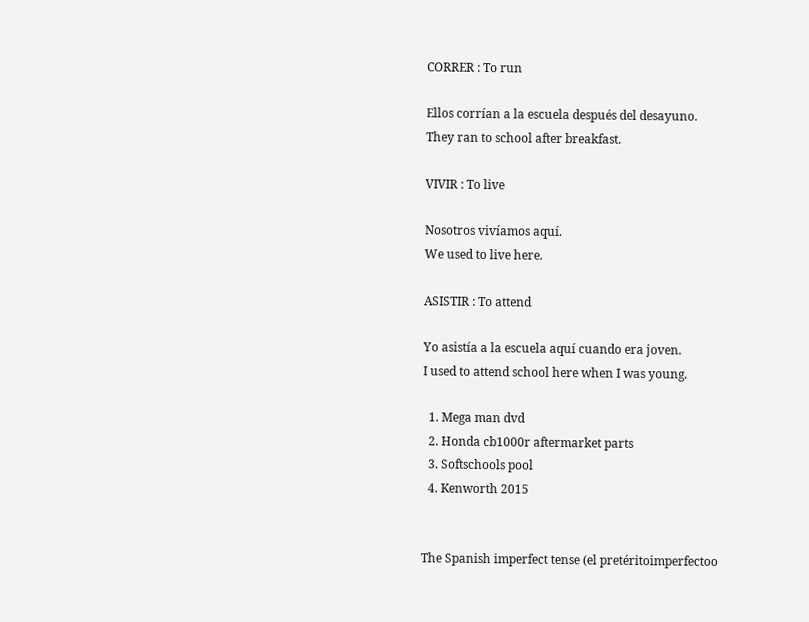CORRER : To run

Ellos corrían a la escuela después del desayuno.
They ran to school after breakfast.

VIVIR : To live

Nosotros vivíamos aquí.
We used to live here.

ASISTIR : To attend

Yo asistía a la escuela aquí cuando era joven.
I used to attend school here when I was young.

  1. Mega man dvd
  2. Honda cb1000r aftermarket parts
  3. Softschools pool
  4. Kenworth 2015


The Spanish imperfect tense (el pretéritoimperfectoo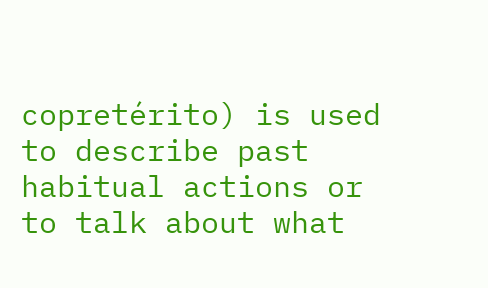copretérito) is used to describe past habitual actions or to talk about what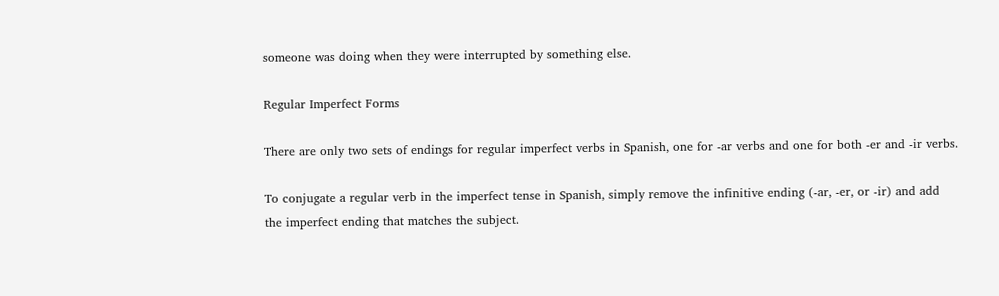someone was doing when they were interrupted by something else.

Regular Imperfect Forms

There are only two sets of endings for regular imperfect verbs in Spanish, one for -ar verbs and one for both -er and -ir verbs.

To conjugate a regular verb in the imperfect tense in Spanish, simply remove the infinitive ending (-ar, -er, or -ir) and add the imperfect ending that matches the subject.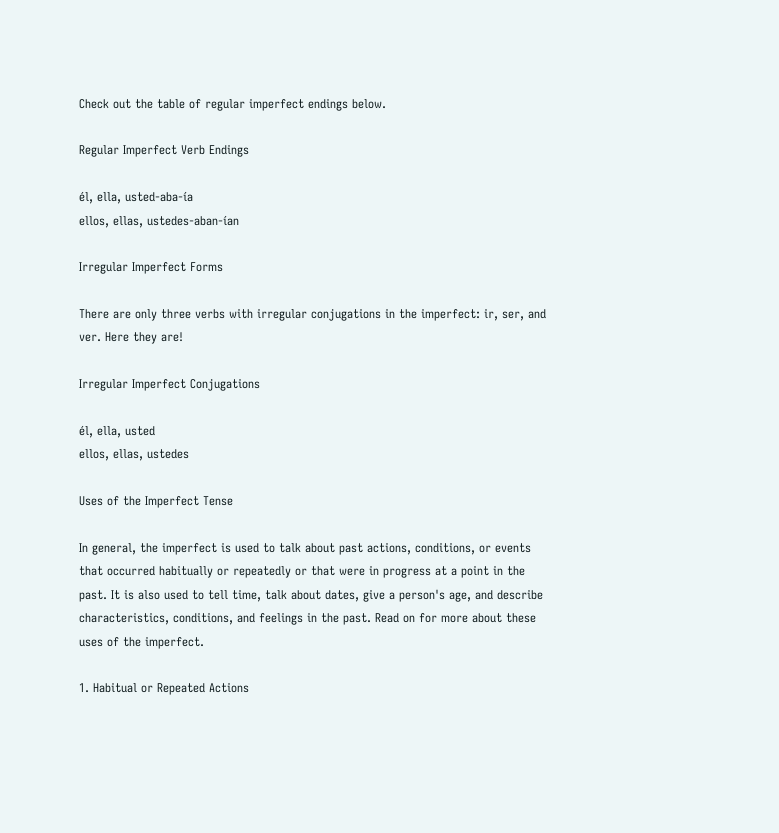Check out the table of regular imperfect endings below.

Regular Imperfect Verb Endings

él, ella, usted-aba-ía
ellos, ellas, ustedes-aban-ían

Irregular Imperfect Forms

There are only three verbs with irregular conjugations in the imperfect: ir, ser, and ver. Here they are!

Irregular Imperfect Conjugations

él, ella, usted
ellos, ellas, ustedes

Uses of the Imperfect Tense

In general, the imperfect is used to talk about past actions, conditions, or events that occurred habitually or repeatedly or that were in progress at a point in the past. It is also used to tell time, talk about dates, give a person's age, and describe characteristics, conditions, and feelings in the past. Read on for more about these uses of the imperfect.

1. Habitual or Repeated Actions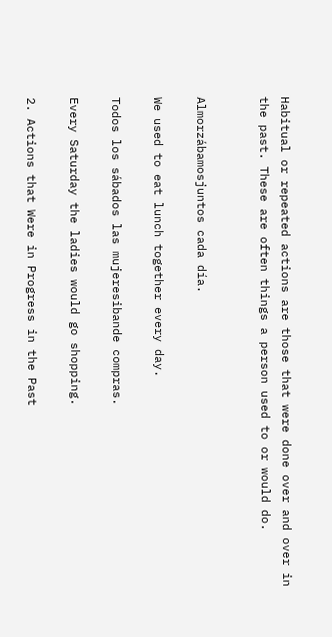Habitual or repeated actions are those that were done over and over in the past. These are often things a person used to or would do.


Almorzábamosjuntos cada día.

We used to eat lunch together every day.

Todos los sábados las mujeresibande compras.

Every Saturday the ladies would go shopping.

2. Actions that Were in Progress in the Past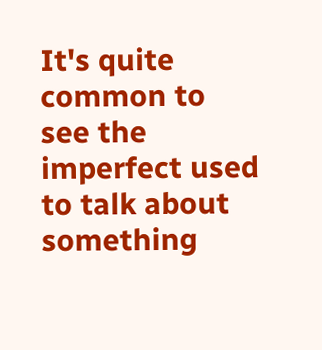It's quite common to see the imperfect used to talk about something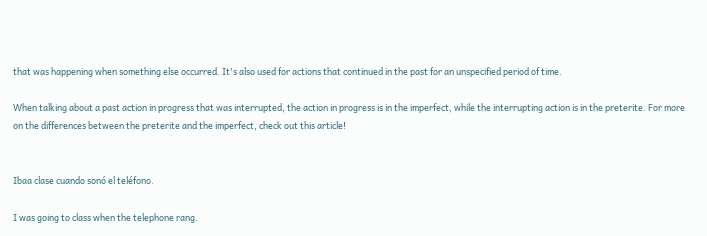that was happening when something else occurred. It's also used for actions that continued in the past for an unspecified period of time.

When talking about a past action in progress that was interrupted, the action in progress is in the imperfect, while the interrupting action is in the preterite. For more on the differences between the preterite and the imperfect, check out this article!


Ibaa clase cuando sonó el teléfono.

I was going to class when the telephone rang.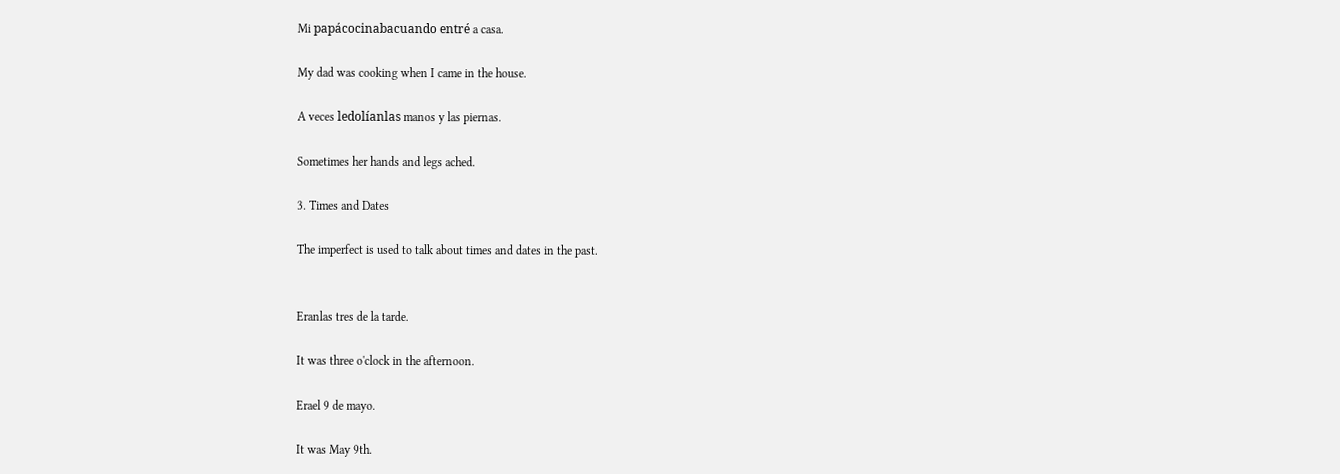Mi papácocinabacuando entré a casa.

My dad was cooking when I came in the house.

A veces ledolíanlas manos y las piernas.

Sometimes her hands and legs ached.

3. Times and Dates

The imperfect is used to talk about times and dates in the past.


Eranlas tres de la tarde.

It was three o'clock in the afternoon.

Erael 9 de mayo.

It was May 9th.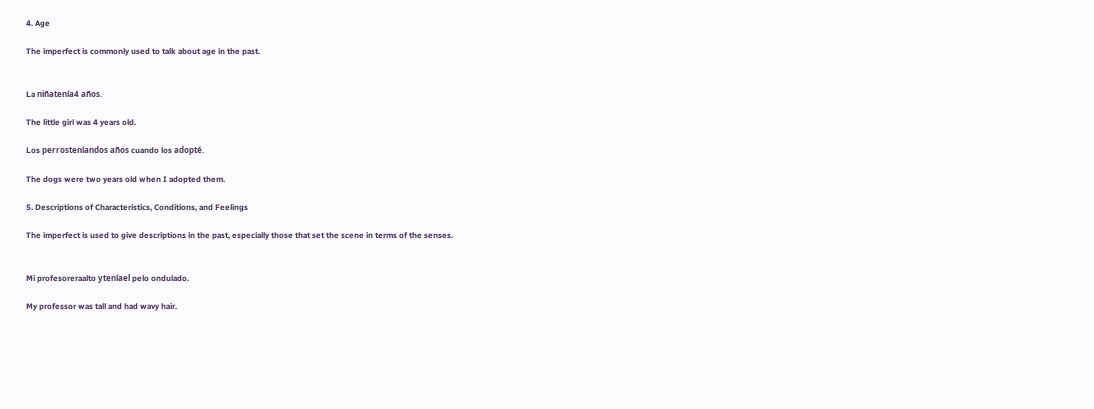4. Age

The imperfect is commonly used to talk about age in the past.


La niñatenía4 años.

The little girl was 4 years old.

Los perrosteníandos años cuando los adopté.

The dogs were two years old when I adopted them.

5. Descriptions of Characteristics, Conditions, and Feelings

The imperfect is used to give descriptions in the past, especially those that set the scene in terms of the senses.


Mi profesoreraalto yteníael pelo ondulado.

My professor was tall and had wavy hair.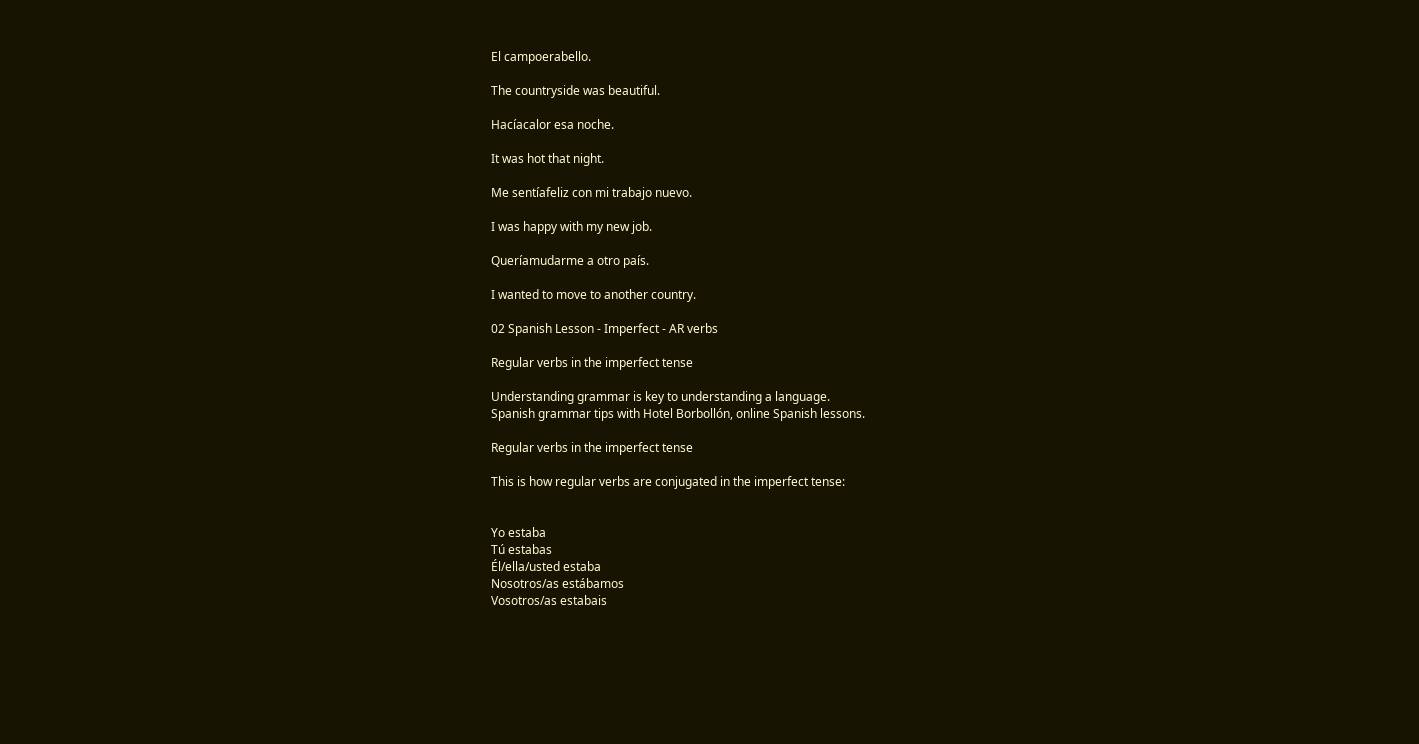El campoerabello.

The countryside was beautiful.

Hacíacalor esa noche.

It was hot that night.

Me sentíafeliz con mi trabajo nuevo.

I was happy with my new job.

Queríamudarme a otro país.

I wanted to move to another country.

02 Spanish Lesson - Imperfect - AR verbs

Regular verbs in the imperfect tense

Understanding grammar is key to understanding a language.
Spanish grammar tips with Hotel Borbollón, online Spanish lessons.

Regular verbs in the imperfect tense

This is how regular verbs are conjugated in the imperfect tense:


Yo estaba
Tú estabas
Él/ella/usted estaba
Nosotros/as estábamos
Vosotros/as estabais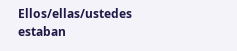Ellos/ellas/ustedes estaban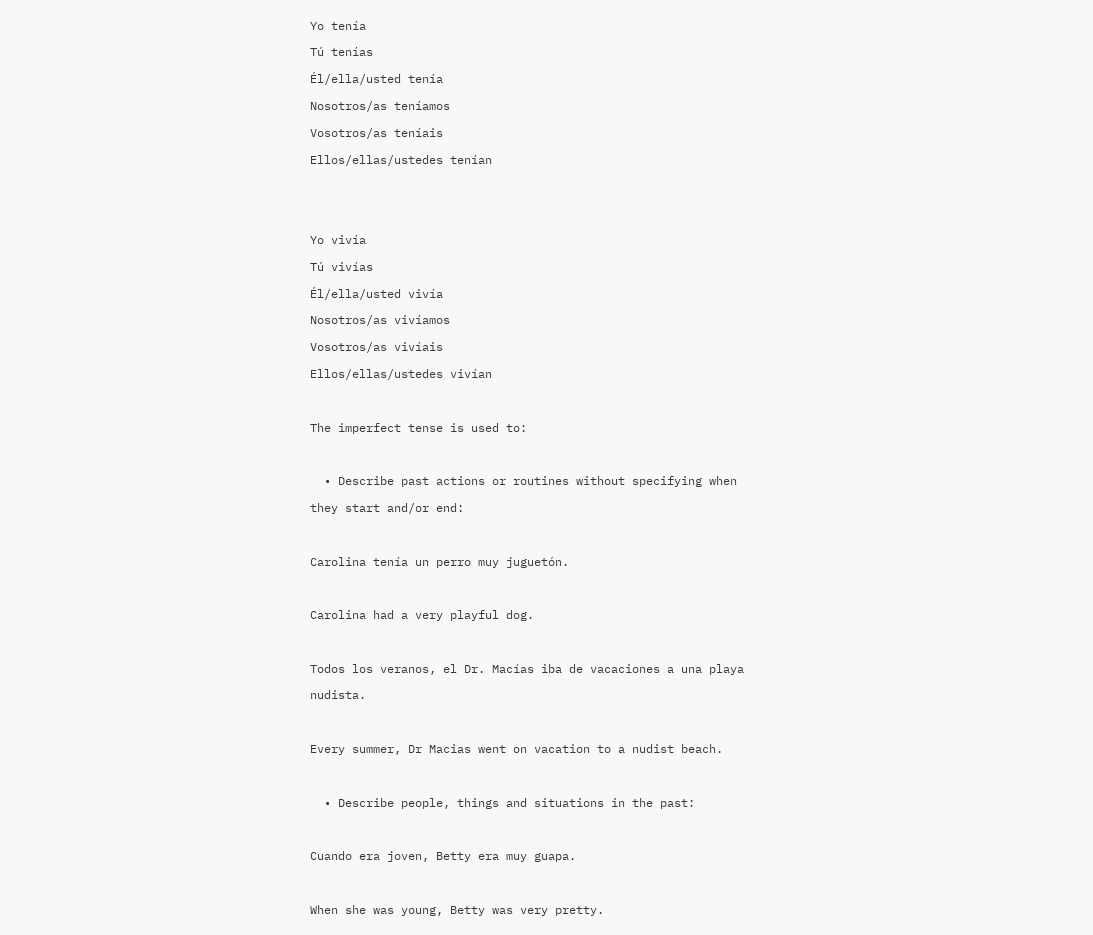Yo tenía
Tú tenías
Él/ella/usted tenía
Nosotros/as teníamos
Vosotros/as teníais
Ellos/ellas/ustedes tenían


Yo vivía
Tú vivías
Él/ella/usted vivía
Nosotros/as vivíamos
Vosotros/as vivíais
Ellos/ellas/ustedes vivían

The imperfect tense is used to:

  • Describe past actions or routines without specifying when they start and/or end:

Carolina tenía un perro muy juguetón.

Carolina had a very playful dog.

Todos los veranos, el Dr. Macías iba de vacaciones a una playa nudista.

Every summer, Dr Macias went on vacation to a nudist beach.

  • Describe people, things and situations in the past:

Cuando era joven, Betty era muy guapa.

When she was young, Betty was very pretty.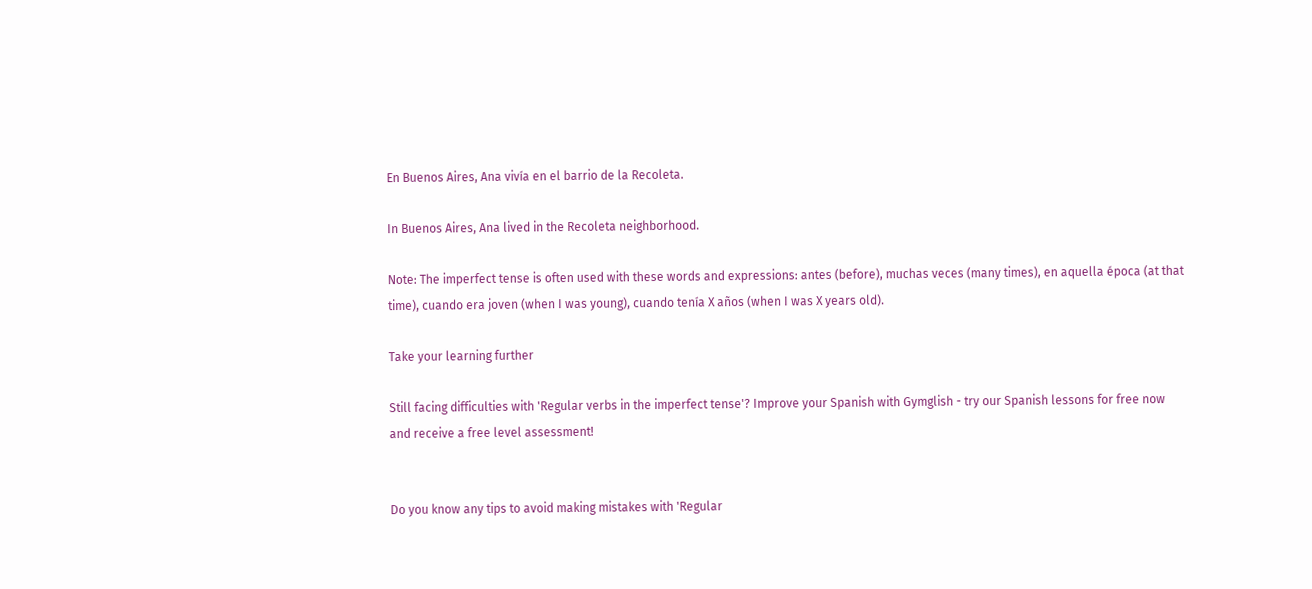En Buenos Aires, Ana vivía en el barrio de la Recoleta.

In Buenos Aires, Ana lived in the Recoleta neighborhood.

Note: The imperfect tense is often used with these words and expressions: antes (before), muchas veces (many times), en aquella época (at that time), cuando era joven (when I was young), cuando tenía X años (when I was X years old).

Take your learning further

Still facing difficulties with 'Regular verbs in the imperfect tense'? Improve your Spanish with Gymglish - try our Spanish lessons for free now and receive a free level assessment!


Do you know any tips to avoid making mistakes with 'Regular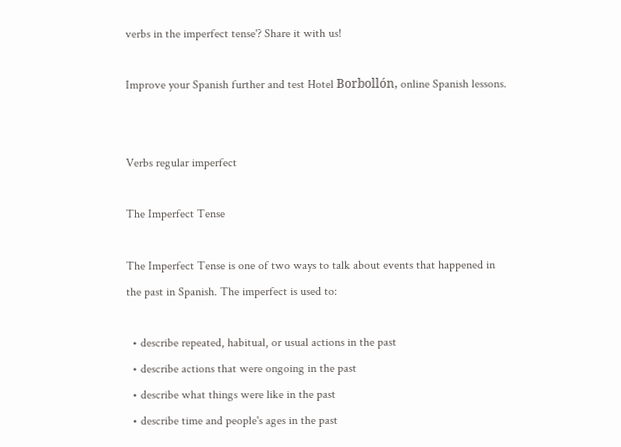verbs in the imperfect tense'? Share it with us!

Improve your Spanish further and test Hotel Borbollón, online Spanish lessons.


Verbs regular imperfect

The Imperfect Tense

The Imperfect Tense is one of two ways to talk about events that happened in the past in Spanish. The imperfect is used to:

  • describe repeated, habitual, or usual actions in the past
  • describe actions that were ongoing in the past
  • describe what things were like in the past
  • describe time and people's ages in the past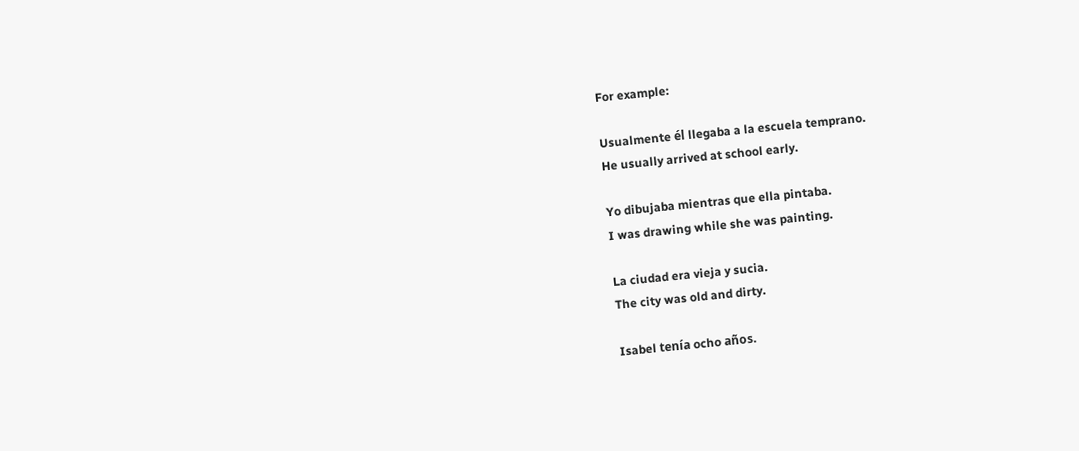For example:

Usualmente él llegaba a la escuela temprano.
He usually arrived at school early.

Yo dibujaba mientras que ella pintaba.
I was drawing while she was painting.

La ciudad era vieja y sucia.
The city was old and dirty.

Isabel tenía ocho años.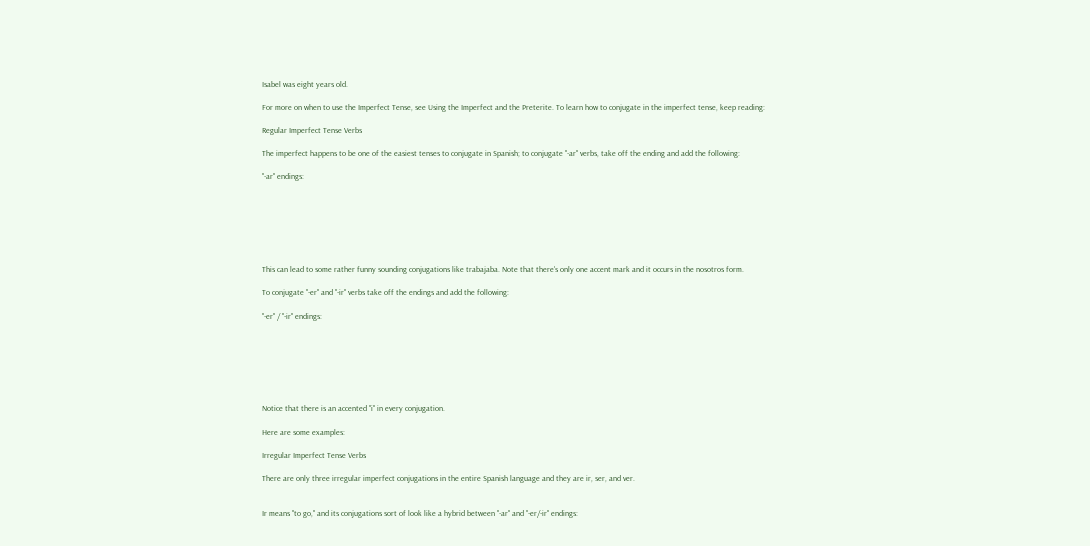Isabel was eight years old.

For more on when to use the Imperfect Tense, see Using the Imperfect and the Preterite. To learn how to conjugate in the imperfect tense, keep reading:

Regular Imperfect Tense Verbs

The imperfect happens to be one of the easiest tenses to conjugate in Spanish; to conjugate "-ar" verbs, take off the ending and add the following:

"-ar" endings:







This can lead to some rather funny sounding conjugations like trabajaba. Note that there's only one accent mark and it occurs in the nosotros form.

To conjugate "-er" and "-ir" verbs take off the endings and add the following:

"-er" / "-ir" endings:







Notice that there is an accented "i" in every conjugation.

Here are some examples:

Irregular Imperfect Tense Verbs

There are only three irregular imperfect conjugations in the entire Spanish language and they are ir, ser, and ver.


Ir means "to go," and its conjugations sort of look like a hybrid between "-ar" and "-er/-ir" endings: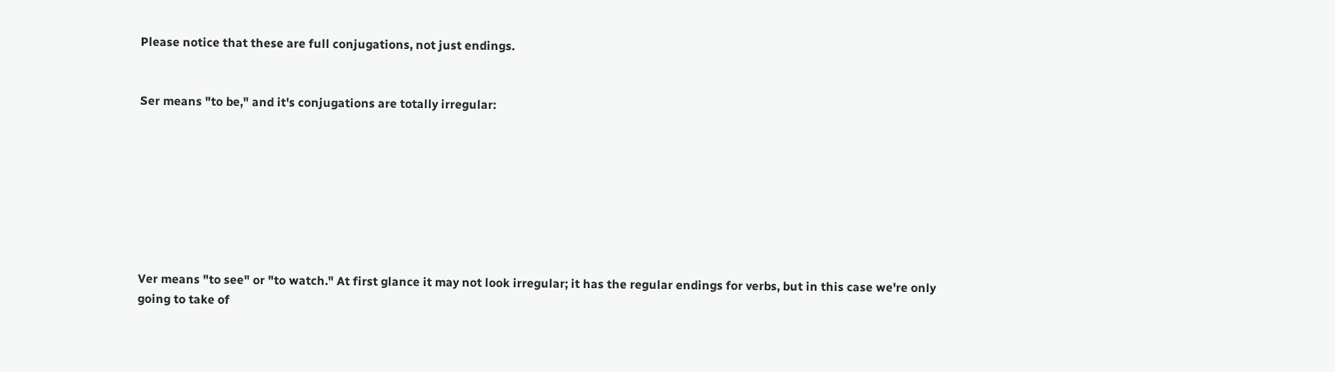Please notice that these are full conjugations, not just endings.


Ser means "to be," and it's conjugations are totally irregular:








Ver means "to see" or "to watch." At first glance it may not look irregular; it has the regular endings for verbs, but in this case we're only going to take of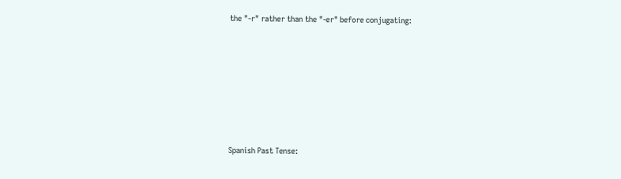the "-r" rather than the "-er" before conjugating:







Spanish Past Tense: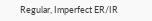Regular, Imperfect ER/IR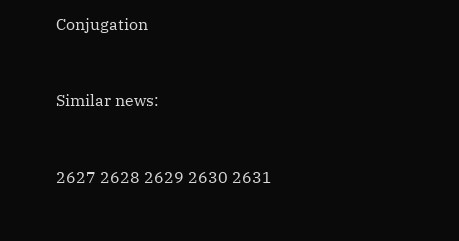Conjugation


Similar news:


2627 2628 2629 2630 2631